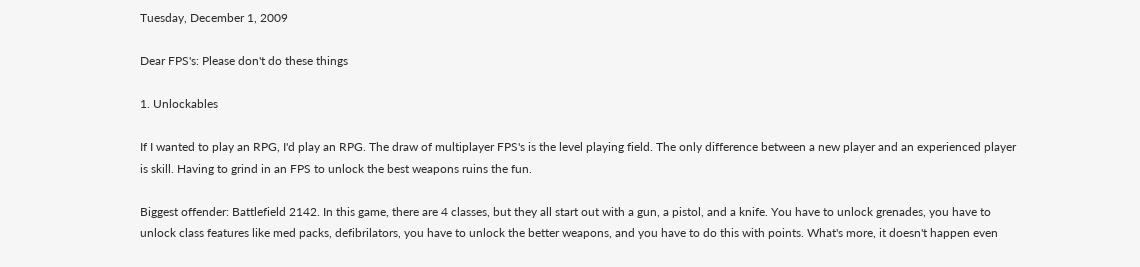Tuesday, December 1, 2009

Dear FPS's: Please don't do these things

1. Unlockables

If I wanted to play an RPG, I'd play an RPG. The draw of multiplayer FPS's is the level playing field. The only difference between a new player and an experienced player is skill. Having to grind in an FPS to unlock the best weapons ruins the fun.

Biggest offender: Battlefield 2142. In this game, there are 4 classes, but they all start out with a gun, a pistol, and a knife. You have to unlock grenades, you have to unlock class features like med packs, defibrilators, you have to unlock the better weapons, and you have to do this with points. What's more, it doesn't happen even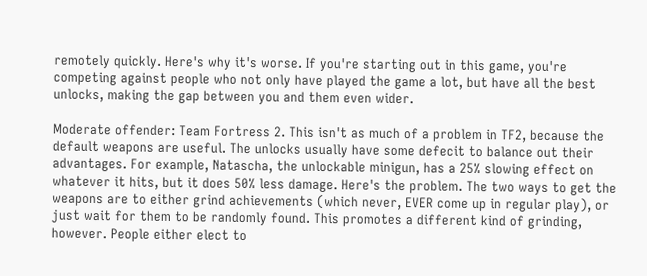remotely quickly. Here's why it's worse. If you're starting out in this game, you're competing against people who not only have played the game a lot, but have all the best unlocks, making the gap between you and them even wider.

Moderate offender: Team Fortress 2. This isn't as much of a problem in TF2, because the default weapons are useful. The unlocks usually have some defecit to balance out their advantages. For example, Natascha, the unlockable minigun, has a 25% slowing effect on whatever it hits, but it does 50% less damage. Here's the problem. The two ways to get the weapons are to either grind achievements (which never, EVER come up in regular play), or just wait for them to be randomly found. This promotes a different kind of grinding, however. People either elect to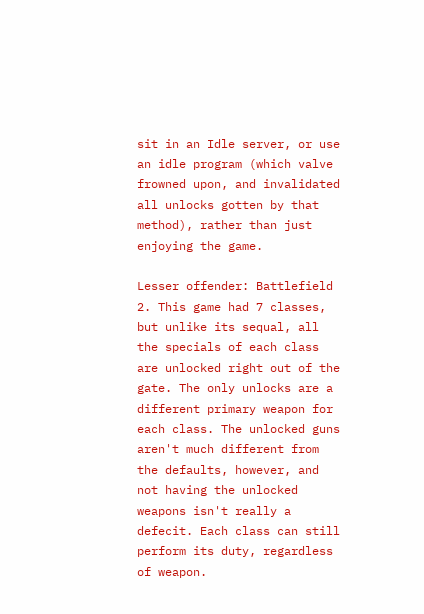sit in an Idle server, or use an idle program (which valve frowned upon, and invalidated all unlocks gotten by that method), rather than just enjoying the game.

Lesser offender: Battlefield 2. This game had 7 classes, but unlike its sequal, all the specials of each class are unlocked right out of the gate. The only unlocks are a different primary weapon for each class. The unlocked guns aren't much different from the defaults, however, and not having the unlocked weapons isn't really a defecit. Each class can still perform its duty, regardless of weapon.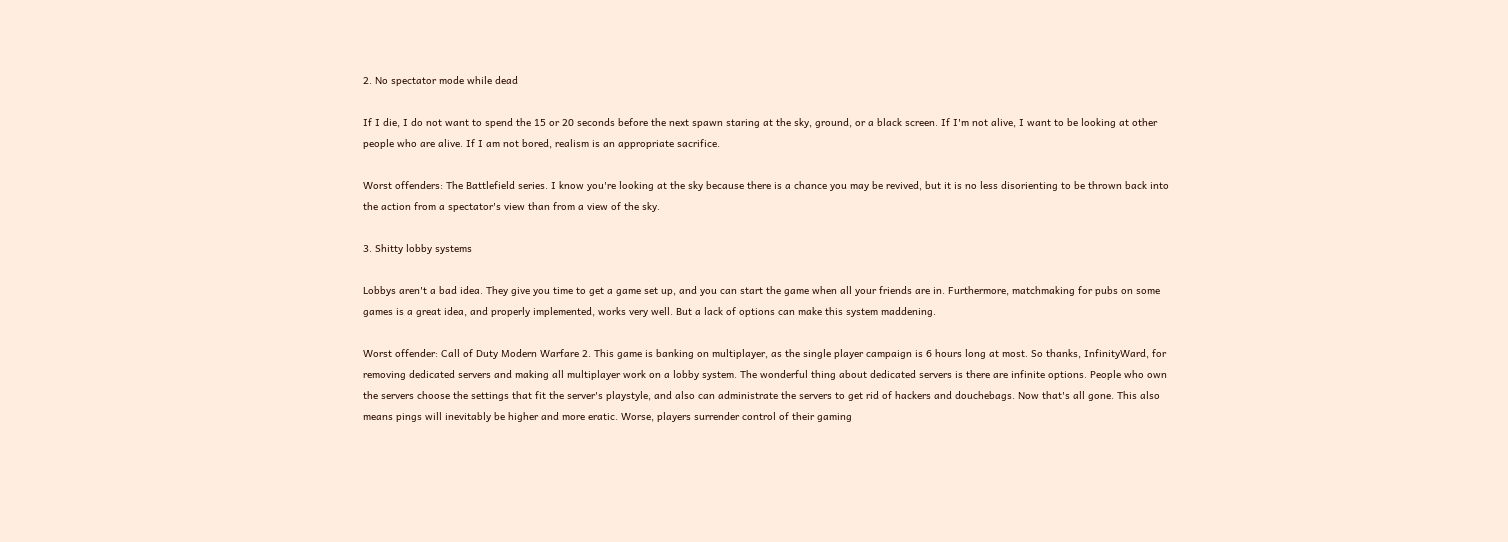2. No spectator mode while dead

If I die, I do not want to spend the 15 or 20 seconds before the next spawn staring at the sky, ground, or a black screen. If I'm not alive, I want to be looking at other people who are alive. If I am not bored, realism is an appropriate sacrifice.

Worst offenders: The Battlefield series. I know you're looking at the sky because there is a chance you may be revived, but it is no less disorienting to be thrown back into the action from a spectator's view than from a view of the sky.

3. Shitty lobby systems

Lobbys aren't a bad idea. They give you time to get a game set up, and you can start the game when all your friends are in. Furthermore, matchmaking for pubs on some games is a great idea, and properly implemented, works very well. But a lack of options can make this system maddening.

Worst offender: Call of Duty Modern Warfare 2. This game is banking on multiplayer, as the single player campaign is 6 hours long at most. So thanks, InfinityWard, for removing dedicated servers and making all multiplayer work on a lobby system. The wonderful thing about dedicated servers is there are infinite options. People who own the servers choose the settings that fit the server's playstyle, and also can administrate the servers to get rid of hackers and douchebags. Now that's all gone. This also means pings will inevitably be higher and more eratic. Worse, players surrender control of their gaming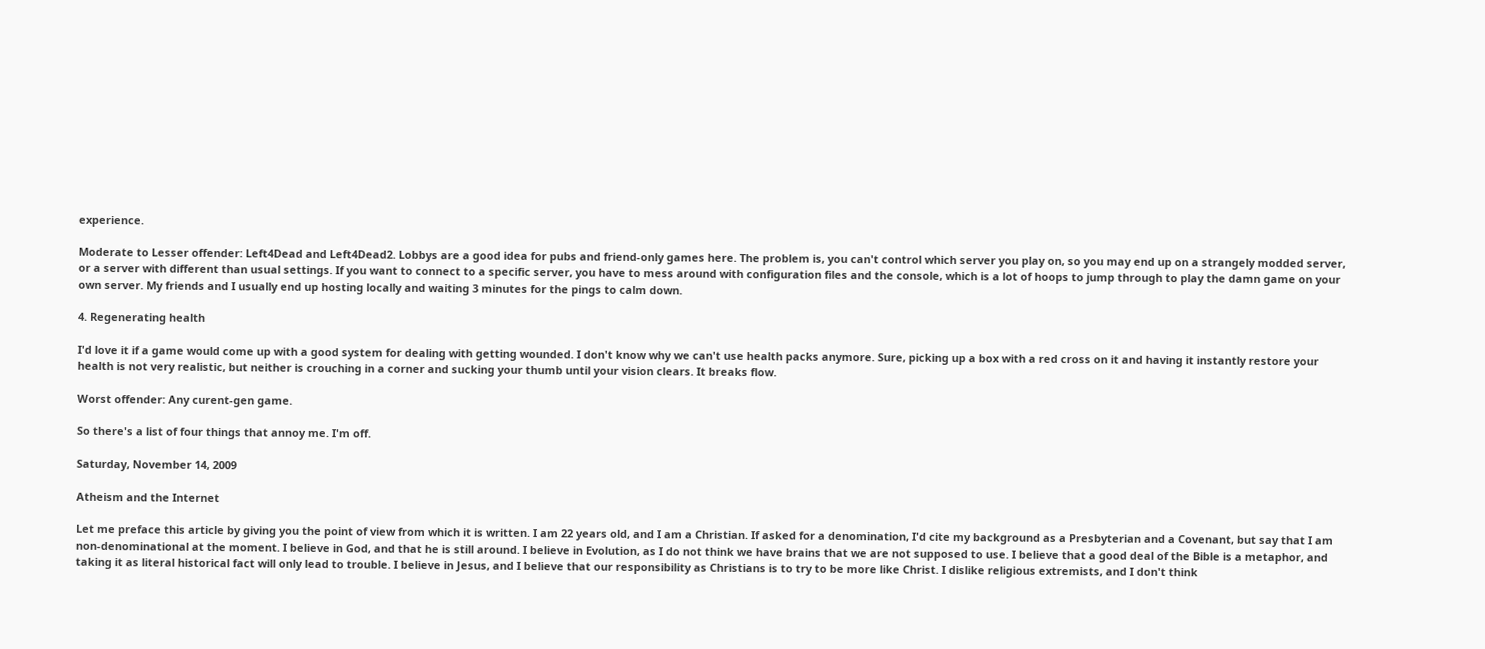experience.

Moderate to Lesser offender: Left4Dead and Left4Dead2. Lobbys are a good idea for pubs and friend-only games here. The problem is, you can't control which server you play on, so you may end up on a strangely modded server, or a server with different than usual settings. If you want to connect to a specific server, you have to mess around with configuration files and the console, which is a lot of hoops to jump through to play the damn game on your own server. My friends and I usually end up hosting locally and waiting 3 minutes for the pings to calm down.

4. Regenerating health

I'd love it if a game would come up with a good system for dealing with getting wounded. I don't know why we can't use health packs anymore. Sure, picking up a box with a red cross on it and having it instantly restore your health is not very realistic, but neither is crouching in a corner and sucking your thumb until your vision clears. It breaks flow.

Worst offender: Any curent-gen game.

So there's a list of four things that annoy me. I'm off.

Saturday, November 14, 2009

Atheism and the Internet

Let me preface this article by giving you the point of view from which it is written. I am 22 years old, and I am a Christian. If asked for a denomination, I'd cite my background as a Presbyterian and a Covenant, but say that I am non-denominational at the moment. I believe in God, and that he is still around. I believe in Evolution, as I do not think we have brains that we are not supposed to use. I believe that a good deal of the Bible is a metaphor, and taking it as literal historical fact will only lead to trouble. I believe in Jesus, and I believe that our responsibility as Christians is to try to be more like Christ. I dislike religious extremists, and I don't think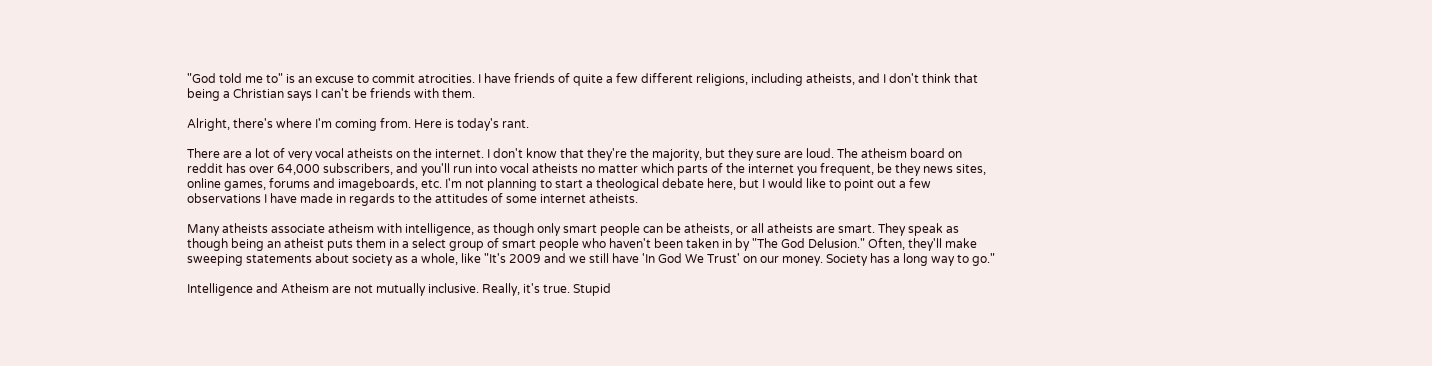"God told me to" is an excuse to commit atrocities. I have friends of quite a few different religions, including atheists, and I don't think that being a Christian says I can't be friends with them.

Alright, there's where I'm coming from. Here is today's rant.

There are a lot of very vocal atheists on the internet. I don't know that they're the majority, but they sure are loud. The atheism board on reddit has over 64,000 subscribers, and you'll run into vocal atheists no matter which parts of the internet you frequent, be they news sites, online games, forums and imageboards, etc. I'm not planning to start a theological debate here, but I would like to point out a few observations I have made in regards to the attitudes of some internet atheists.

Many atheists associate atheism with intelligence, as though only smart people can be atheists, or all atheists are smart. They speak as though being an atheist puts them in a select group of smart people who haven't been taken in by "The God Delusion." Often, they'll make sweeping statements about society as a whole, like "It's 2009 and we still have 'In God We Trust' on our money. Society has a long way to go."

Intelligence and Atheism are not mutually inclusive. Really, it's true. Stupid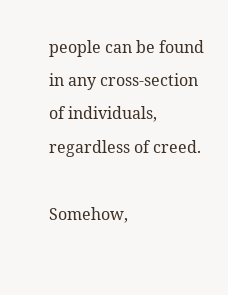people can be found in any cross-section of individuals, regardless of creed.

Somehow,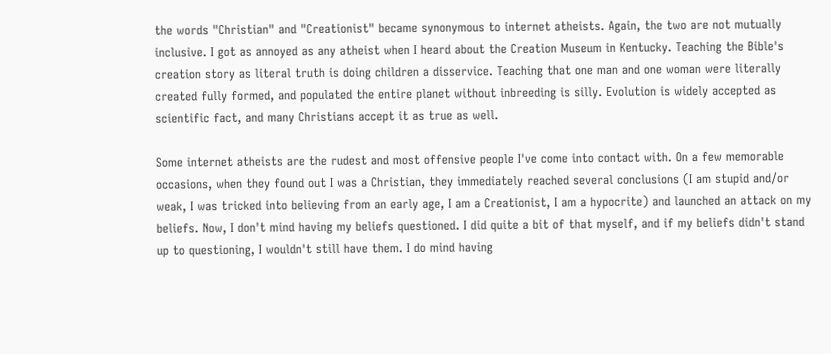the words "Christian" and "Creationist" became synonymous to internet atheists. Again, the two are not mutually inclusive. I got as annoyed as any atheist when I heard about the Creation Museum in Kentucky. Teaching the Bible's creation story as literal truth is doing children a disservice. Teaching that one man and one woman were literally created fully formed, and populated the entire planet without inbreeding is silly. Evolution is widely accepted as scientific fact, and many Christians accept it as true as well.

Some internet atheists are the rudest and most offensive people I've come into contact with. On a few memorable occasions, when they found out I was a Christian, they immediately reached several conclusions (I am stupid and/or weak, I was tricked into believing from an early age, I am a Creationist, I am a hypocrite) and launched an attack on my beliefs. Now, I don't mind having my beliefs questioned. I did quite a bit of that myself, and if my beliefs didn't stand up to questioning, I wouldn't still have them. I do mind having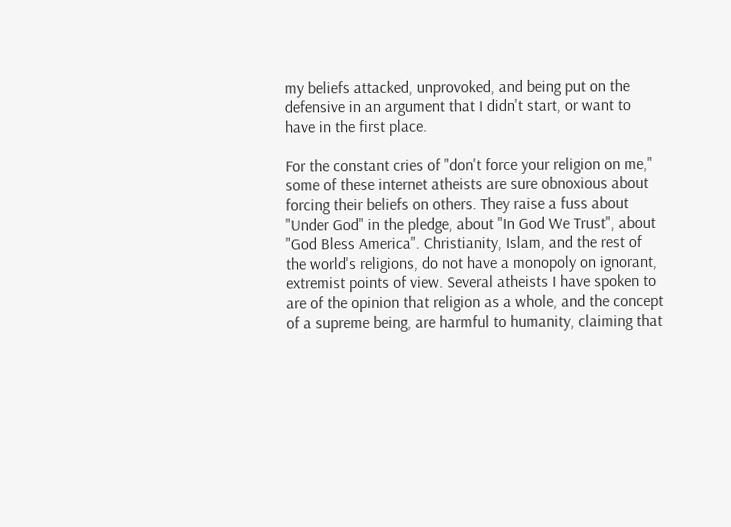my beliefs attacked, unprovoked, and being put on the defensive in an argument that I didn't start, or want to have in the first place.

For the constant cries of "don't force your religion on me," some of these internet atheists are sure obnoxious about forcing their beliefs on others. They raise a fuss about "Under God" in the pledge, about "In God We Trust", about "God Bless America". Christianity, Islam, and the rest of the world's religions, do not have a monopoly on ignorant, extremist points of view. Several atheists I have spoken to are of the opinion that religion as a whole, and the concept of a supreme being, are harmful to humanity, claiming that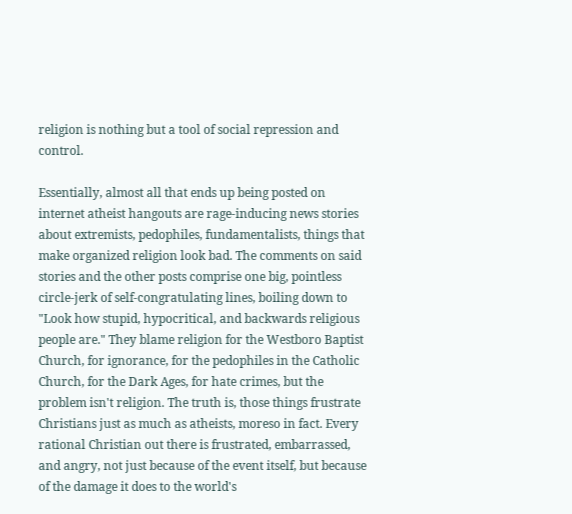religion is nothing but a tool of social repression and control.

Essentially, almost all that ends up being posted on internet atheist hangouts are rage-inducing news stories about extremists, pedophiles, fundamentalists, things that make organized religion look bad. The comments on said stories and the other posts comprise one big, pointless circle-jerk of self-congratulating lines, boiling down to "Look how stupid, hypocritical, and backwards religious people are." They blame religion for the Westboro Baptist Church, for ignorance, for the pedophiles in the Catholic Church, for the Dark Ages, for hate crimes, but the problem isn't religion. The truth is, those things frustrate Christians just as much as atheists, moreso in fact. Every rational Christian out there is frustrated, embarrassed, and angry, not just because of the event itself, but because of the damage it does to the world's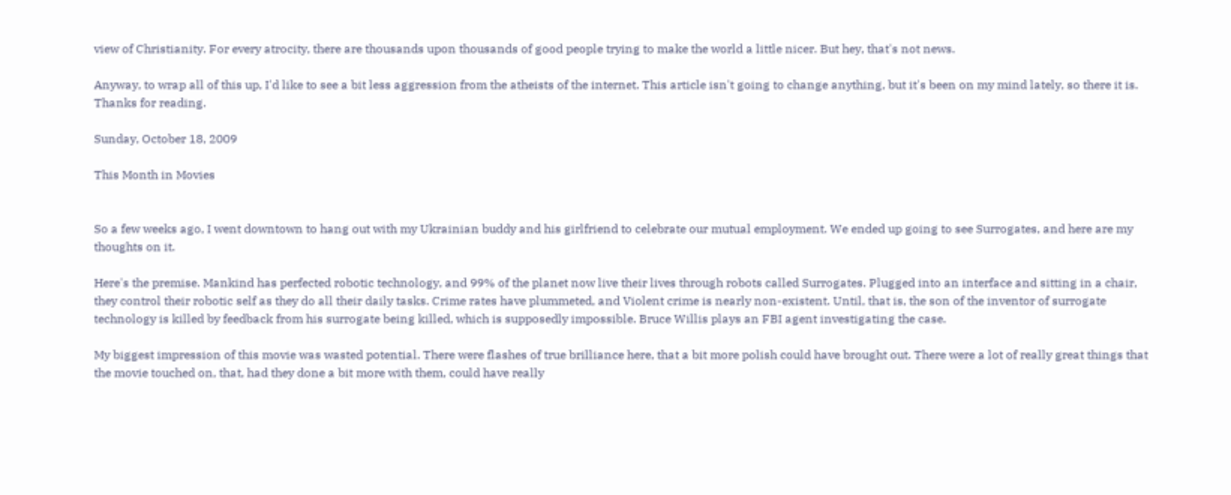view of Christianity. For every atrocity, there are thousands upon thousands of good people trying to make the world a little nicer. But hey, that's not news.

Anyway, to wrap all of this up, I'd like to see a bit less aggression from the atheists of the internet. This article isn't going to change anything, but it's been on my mind lately, so there it is. Thanks for reading.

Sunday, October 18, 2009

This Month in Movies


So a few weeks ago, I went downtown to hang out with my Ukrainian buddy and his girlfriend to celebrate our mutual employment. We ended up going to see Surrogates, and here are my thoughts on it.

Here's the premise. Mankind has perfected robotic technology, and 99% of the planet now live their lives through robots called Surrogates. Plugged into an interface and sitting in a chair, they control their robotic self as they do all their daily tasks. Crime rates have plummeted, and Violent crime is nearly non-existent. Until, that is, the son of the inventor of surrogate technology is killed by feedback from his surrogate being killed, which is supposedly impossible. Bruce Willis plays an FBI agent investigating the case.

My biggest impression of this movie was wasted potential. There were flashes of true brilliance here, that a bit more polish could have brought out. There were a lot of really great things that the movie touched on, that, had they done a bit more with them, could have really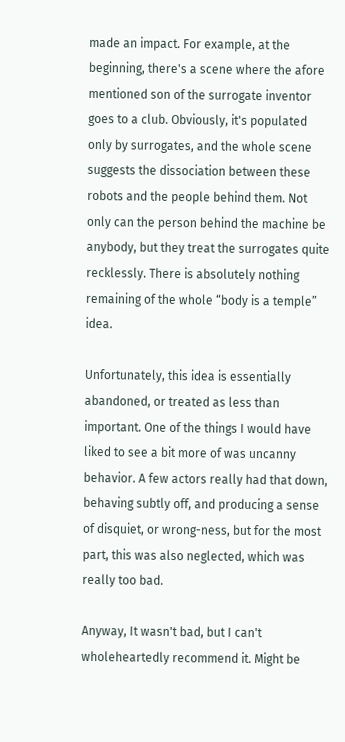made an impact. For example, at the beginning, there's a scene where the afore mentioned son of the surrogate inventor goes to a club. Obviously, it's populated only by surrogates, and the whole scene suggests the dissociation between these robots and the people behind them. Not only can the person behind the machine be anybody, but they treat the surrogates quite recklessly. There is absolutely nothing remaining of the whole “body is a temple” idea.

Unfortunately, this idea is essentially abandoned, or treated as less than important. One of the things I would have liked to see a bit more of was uncanny behavior. A few actors really had that down, behaving subtly off, and producing a sense of disquiet, or wrong-ness, but for the most part, this was also neglected, which was really too bad.

Anyway, It wasn't bad, but I can't wholeheartedly recommend it. Might be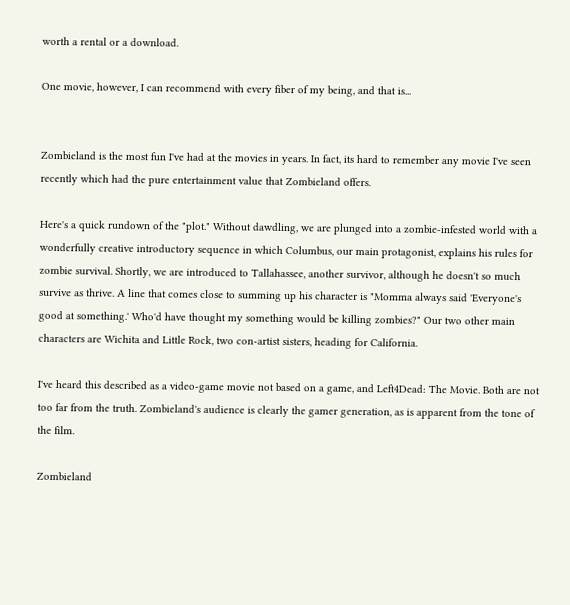worth a rental or a download.

One movie, however, I can recommend with every fiber of my being, and that is...


Zombieland is the most fun I've had at the movies in years. In fact, its hard to remember any movie I've seen recently which had the pure entertainment value that Zombieland offers.

Here's a quick rundown of the "plot." Without dawdling, we are plunged into a zombie-infested world with a wonderfully creative introductory sequence in which Columbus, our main protagonist, explains his rules for zombie survival. Shortly, we are introduced to Tallahassee, another survivor, although he doesn't so much survive as thrive. A line that comes close to summing up his character is "Momma always said 'Everyone's good at something.' Who'd have thought my something would be killing zombies?" Our two other main characters are Wichita and Little Rock, two con-artist sisters, heading for California.

I've heard this described as a video-game movie not based on a game, and Left4Dead: The Movie. Both are not too far from the truth. Zombieland's audience is clearly the gamer generation, as is apparent from the tone of the film.

Zombieland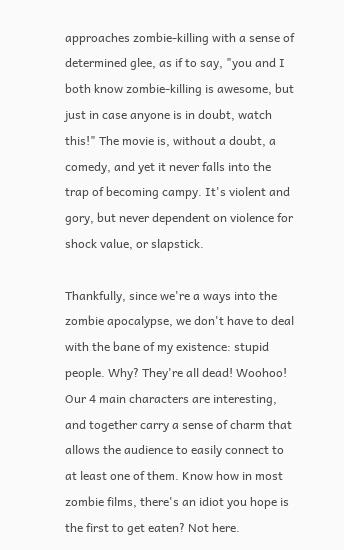approaches zombie-killing with a sense of determined glee, as if to say, "you and I both know zombie-killing is awesome, but just in case anyone is in doubt, watch this!" The movie is, without a doubt, a comedy, and yet it never falls into the trap of becoming campy. It's violent and gory, but never dependent on violence for shock value, or slapstick.

Thankfully, since we're a ways into the zombie apocalypse, we don't have to deal with the bane of my existence: stupid people. Why? They're all dead! Woohoo! Our 4 main characters are interesting, and together carry a sense of charm that allows the audience to easily connect to at least one of them. Know how in most zombie films, there's an idiot you hope is the first to get eaten? Not here.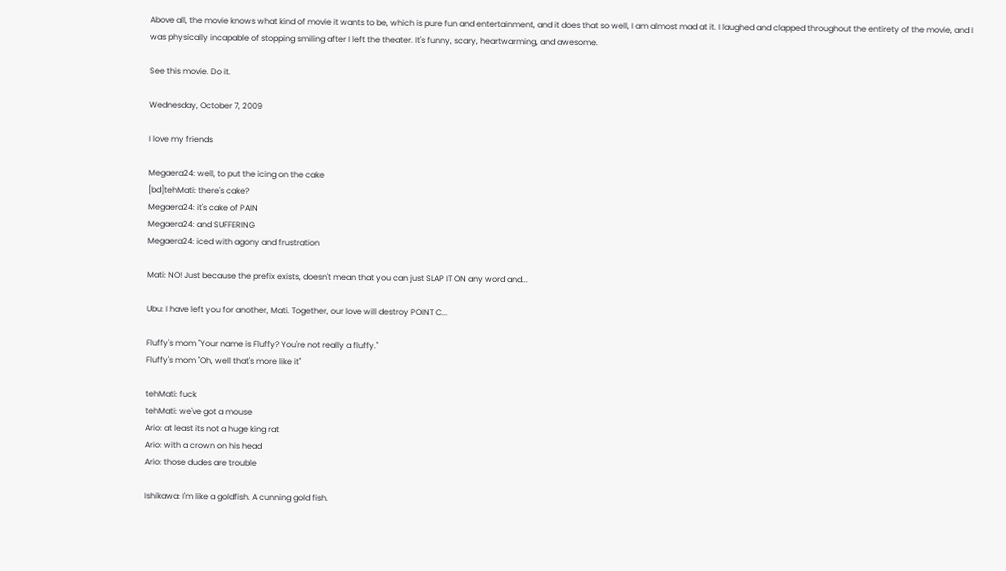Above all, the movie knows what kind of movie it wants to be, which is pure fun and entertainment, and it does that so well, I am almost mad at it. I laughed and clapped throughout the entirety of the movie, and I was physically incapable of stopping smiling after I left the theater. It's funny, scary, heartwarming, and awesome.

See this movie. Do it.

Wednesday, October 7, 2009

I love my friends

Megaera24: well, to put the icing on the cake
[bd]tehMati: there's cake?
Megaera24: it's cake of PAIN
Megaera24: and SUFFERING
Megaera24: iced with agony and frustration

Mati: NO! Just because the prefix exists, doesn't mean that you can just SLAP IT ON any word and...

Ubu: I have left you for another, Mati. Together, our love will destroy POINT C...

Fluffy's mom "Your name is Fluffy? You're not really a fluffy."
Fluffy's mom "Oh, well that's more like it"

tehMati: fuck
tehMati: we've got a mouse
Ario: at least its not a huge king rat
Ario: with a crown on his head
Ario: those dudes are trouble

Ishikawa: I'm like a goldfish. A cunning gold fish.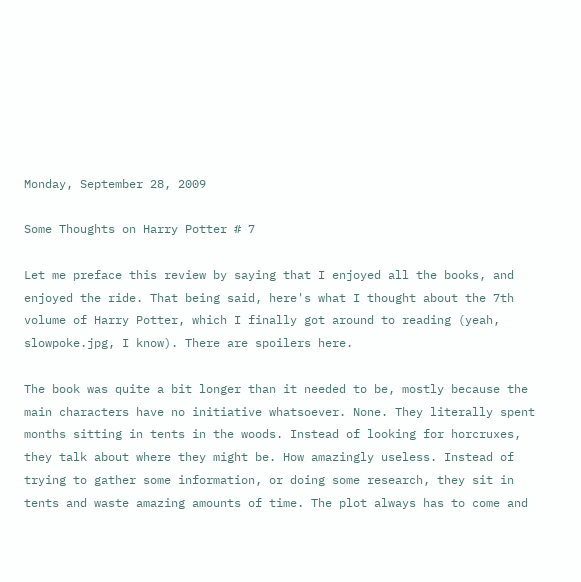Monday, September 28, 2009

Some Thoughts on Harry Potter # 7

Let me preface this review by saying that I enjoyed all the books, and enjoyed the ride. That being said, here's what I thought about the 7th volume of Harry Potter, which I finally got around to reading (yeah, slowpoke.jpg, I know). There are spoilers here.

The book was quite a bit longer than it needed to be, mostly because the main characters have no initiative whatsoever. None. They literally spent months sitting in tents in the woods. Instead of looking for horcruxes, they talk about where they might be. How amazingly useless. Instead of trying to gather some information, or doing some research, they sit in tents and waste amazing amounts of time. The plot always has to come and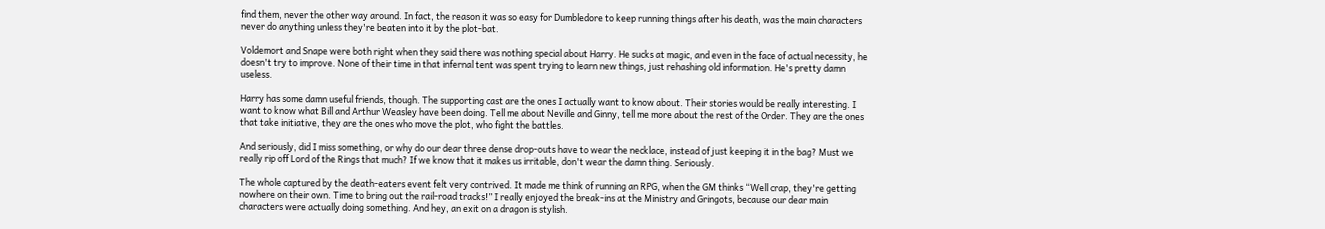find them, never the other way around. In fact, the reason it was so easy for Dumbledore to keep running things after his death, was the main characters never do anything unless they're beaten into it by the plot-bat.

Voldemort and Snape were both right when they said there was nothing special about Harry. He sucks at magic, and even in the face of actual necessity, he doesn't try to improve. None of their time in that infernal tent was spent trying to learn new things, just rehashing old information. He's pretty damn useless.

Harry has some damn useful friends, though. The supporting cast are the ones I actually want to know about. Their stories would be really interesting. I want to know what Bill and Arthur Weasley have been doing. Tell me about Neville and Ginny, tell me more about the rest of the Order. They are the ones that take initiative, they are the ones who move the plot, who fight the battles.

And seriously, did I miss something, or why do our dear three dense drop-outs have to wear the necklace, instead of just keeping it in the bag? Must we really rip off Lord of the Rings that much? If we know that it makes us irritable, don't wear the damn thing. Seriously.

The whole captured by the death-eaters event felt very contrived. It made me think of running an RPG, when the GM thinks “Well crap, they're getting nowhere on their own. Time to bring out the rail-road tracks!” I really enjoyed the break-ins at the Ministry and Gringots, because our dear main characters were actually doing something. And hey, an exit on a dragon is stylish.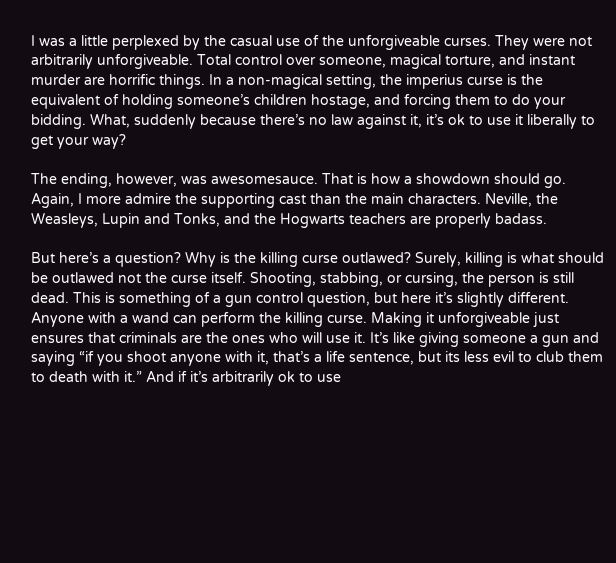I was a little perplexed by the casual use of the unforgiveable curses. They were not arbitrarily unforgiveable. Total control over someone, magical torture, and instant murder are horrific things. In a non-magical setting, the imperius curse is the equivalent of holding someone’s children hostage, and forcing them to do your bidding. What, suddenly because there’s no law against it, it’s ok to use it liberally to get your way?

The ending, however, was awesomesauce. That is how a showdown should go. Again, I more admire the supporting cast than the main characters. Neville, the Weasleys, Lupin and Tonks, and the Hogwarts teachers are properly badass.

But here’s a question? Why is the killing curse outlawed? Surely, killing is what should be outlawed not the curse itself. Shooting, stabbing, or cursing, the person is still dead. This is something of a gun control question, but here it’s slightly different. Anyone with a wand can perform the killing curse. Making it unforgiveable just ensures that criminals are the ones who will use it. It’s like giving someone a gun and saying “if you shoot anyone with it, that’s a life sentence, but its less evil to club them to death with it.” And if it’s arbitrarily ok to use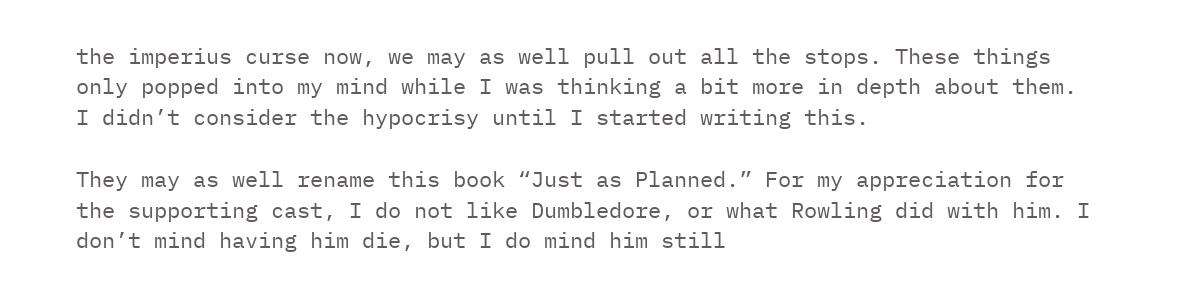the imperius curse now, we may as well pull out all the stops. These things only popped into my mind while I was thinking a bit more in depth about them. I didn’t consider the hypocrisy until I started writing this.

They may as well rename this book “Just as Planned.” For my appreciation for the supporting cast, I do not like Dumbledore, or what Rowling did with him. I don’t mind having him die, but I do mind him still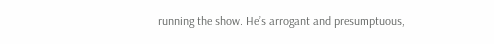running the show. He’s arrogant and presumptuous,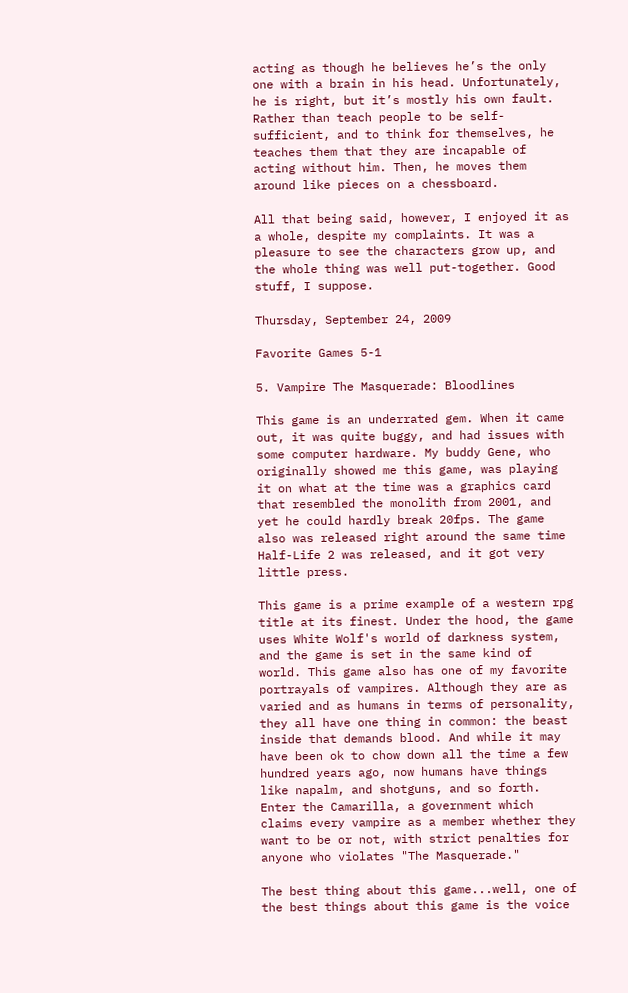acting as though he believes he’s the only one with a brain in his head. Unfortunately, he is right, but it’s mostly his own fault. Rather than teach people to be self-sufficient, and to think for themselves, he teaches them that they are incapable of acting without him. Then, he moves them around like pieces on a chessboard.

All that being said, however, I enjoyed it as a whole, despite my complaints. It was a pleasure to see the characters grow up, and the whole thing was well put-together. Good stuff, I suppose.

Thursday, September 24, 2009

Favorite Games 5-1

5. Vampire The Masquerade: Bloodlines

This game is an underrated gem. When it came out, it was quite buggy, and had issues with some computer hardware. My buddy Gene, who originally showed me this game, was playing it on what at the time was a graphics card that resembled the monolith from 2001, and yet he could hardly break 20fps. The game also was released right around the same time Half-Life 2 was released, and it got very little press.

This game is a prime example of a western rpg title at its finest. Under the hood, the game uses White Wolf's world of darkness system, and the game is set in the same kind of world. This game also has one of my favorite portrayals of vampires. Although they are as varied and as humans in terms of personality, they all have one thing in common: the beast inside that demands blood. And while it may have been ok to chow down all the time a few hundred years ago, now humans have things like napalm, and shotguns, and so forth. Enter the Camarilla, a government which claims every vampire as a member whether they want to be or not, with strict penalties for anyone who violates "The Masquerade."

The best thing about this game...well, one of the best things about this game is the voice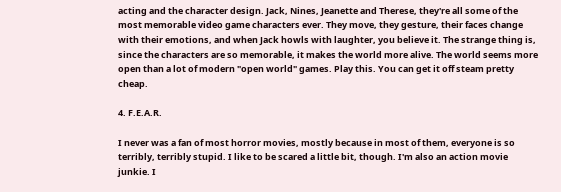acting and the character design. Jack, Nines, Jeanette and Therese, they're all some of the most memorable video game characters ever. They move, they gesture, their faces change with their emotions, and when Jack howls with laughter, you believe it. The strange thing is, since the characters are so memorable, it makes the world more alive. The world seems more open than a lot of modern "open world" games. Play this. You can get it off steam pretty cheap.

4. F.E.A.R.

I never was a fan of most horror movies, mostly because in most of them, everyone is so terribly, terribly stupid. I like to be scared a little bit, though. I'm also an action movie junkie. I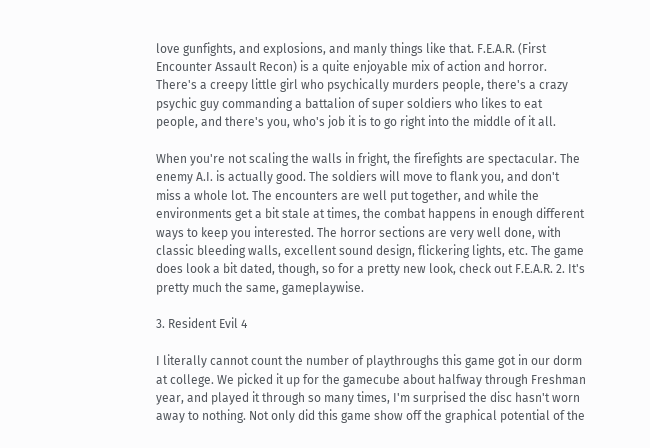love gunfights, and explosions, and manly things like that. F.E.A.R. (First Encounter Assault Recon) is a quite enjoyable mix of action and horror. There's a creepy little girl who psychically murders people, there's a crazy psychic guy commanding a battalion of super soldiers who likes to eat people, and there's you, who's job it is to go right into the middle of it all.

When you're not scaling the walls in fright, the firefights are spectacular. The enemy A.I. is actually good. The soldiers will move to flank you, and don't miss a whole lot. The encounters are well put together, and while the environments get a bit stale at times, the combat happens in enough different ways to keep you interested. The horror sections are very well done, with classic bleeding walls, excellent sound design, flickering lights, etc. The game does look a bit dated, though, so for a pretty new look, check out F.E.A.R. 2. It's pretty much the same, gameplaywise.

3. Resident Evil 4

I literally cannot count the number of playthroughs this game got in our dorm at college. We picked it up for the gamecube about halfway through Freshman year, and played it through so many times, I'm surprised the disc hasn't worn away to nothing. Not only did this game show off the graphical potential of the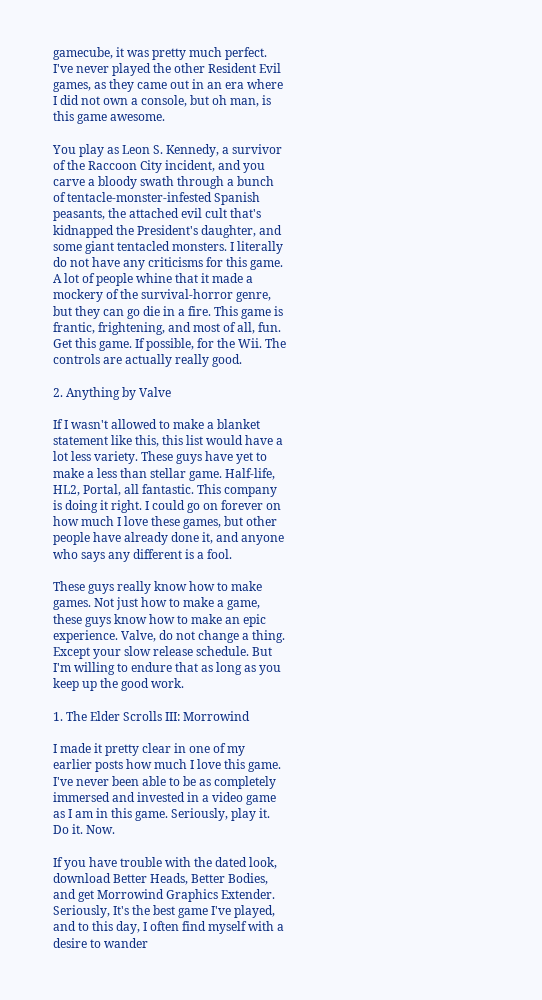gamecube, it was pretty much perfect. I've never played the other Resident Evil games, as they came out in an era where I did not own a console, but oh man, is this game awesome.

You play as Leon S. Kennedy, a survivor of the Raccoon City incident, and you carve a bloody swath through a bunch of tentacle-monster-infested Spanish peasants, the attached evil cult that's kidnapped the President's daughter, and some giant tentacled monsters. I literally do not have any criticisms for this game. A lot of people whine that it made a mockery of the survival-horror genre, but they can go die in a fire. This game is frantic, frightening, and most of all, fun. Get this game. If possible, for the Wii. The controls are actually really good.

2. Anything by Valve

If I wasn't allowed to make a blanket statement like this, this list would have a lot less variety. These guys have yet to make a less than stellar game. Half-life, HL2, Portal, all fantastic. This company is doing it right. I could go on forever on how much I love these games, but other people have already done it, and anyone who says any different is a fool.

These guys really know how to make games. Not just how to make a game, these guys know how to make an epic experience. Valve, do not change a thing. Except your slow release schedule. But I'm willing to endure that as long as you keep up the good work.

1. The Elder Scrolls III: Morrowind

I made it pretty clear in one of my earlier posts how much I love this game. I've never been able to be as completely immersed and invested in a video game as I am in this game. Seriously, play it. Do it. Now.

If you have trouble with the dated look, download Better Heads, Better Bodies, and get Morrowind Graphics Extender. Seriously, It's the best game I've played, and to this day, I often find myself with a desire to wander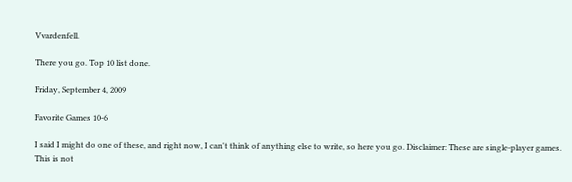Vvardenfell.

There you go. Top 10 list done.

Friday, September 4, 2009

Favorite Games 10-6

I said I might do one of these, and right now, I can't think of anything else to write, so here you go. Disclaimer: These are single-player games. This is not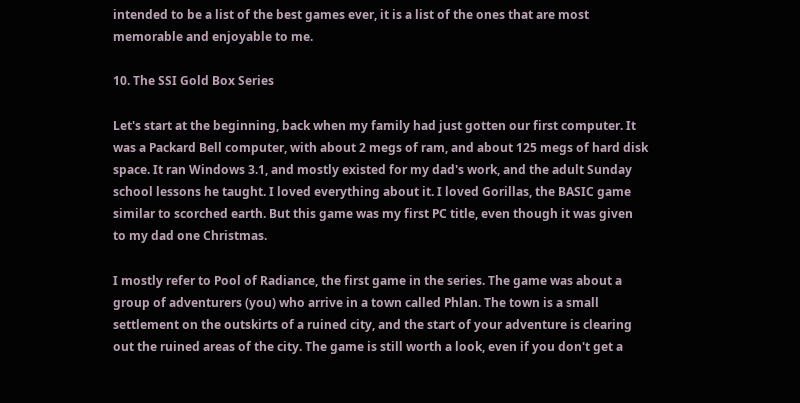intended to be a list of the best games ever, it is a list of the ones that are most memorable and enjoyable to me.

10. The SSI Gold Box Series

Let's start at the beginning, back when my family had just gotten our first computer. It was a Packard Bell computer, with about 2 megs of ram, and about 125 megs of hard disk space. It ran Windows 3.1, and mostly existed for my dad's work, and the adult Sunday school lessons he taught. I loved everything about it. I loved Gorillas, the BASIC game similar to scorched earth. But this game was my first PC title, even though it was given to my dad one Christmas.

I mostly refer to Pool of Radiance, the first game in the series. The game was about a group of adventurers (you) who arrive in a town called Phlan. The town is a small settlement on the outskirts of a ruined city, and the start of your adventure is clearing out the ruined areas of the city. The game is still worth a look, even if you don't get a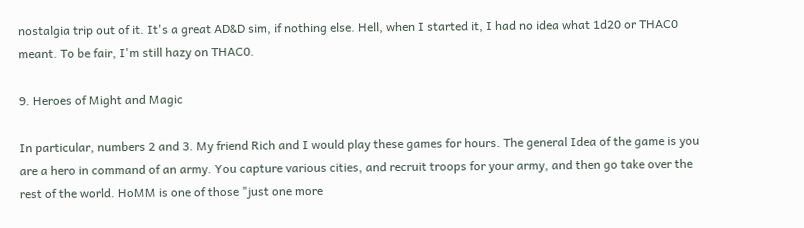nostalgia trip out of it. It's a great AD&D sim, if nothing else. Hell, when I started it, I had no idea what 1d20 or THAC0 meant. To be fair, I'm still hazy on THAC0.

9. Heroes of Might and Magic

In particular, numbers 2 and 3. My friend Rich and I would play these games for hours. The general Idea of the game is you are a hero in command of an army. You capture various cities, and recruit troops for your army, and then go take over the rest of the world. HoMM is one of those "just one more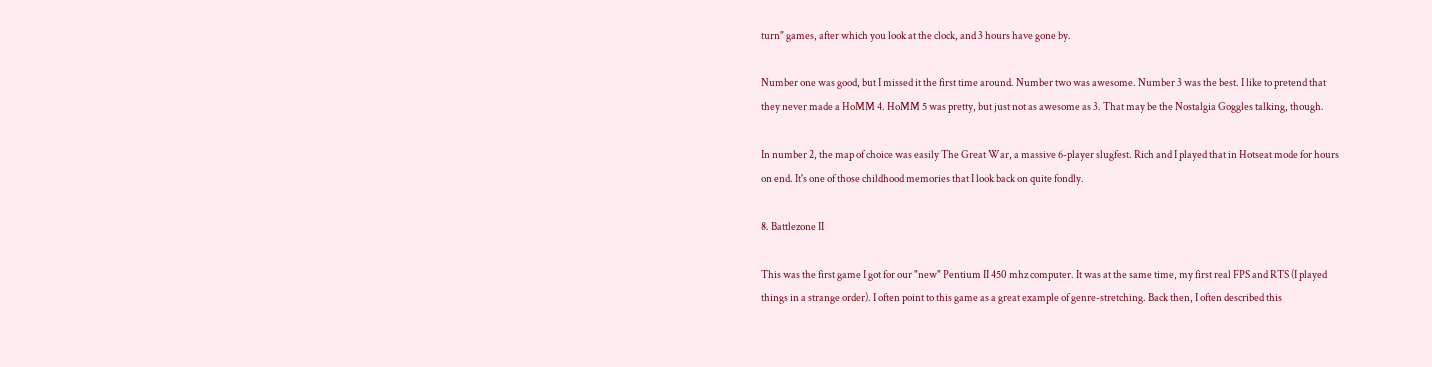turn" games, after which you look at the clock, and 3 hours have gone by.

Number one was good, but I missed it the first time around. Number two was awesome. Number 3 was the best. I like to pretend that they never made a HoMM 4. HoMM 5 was pretty, but just not as awesome as 3. That may be the Nostalgia Goggles talking, though.

In number 2, the map of choice was easily The Great War, a massive 6-player slugfest. Rich and I played that in Hotseat mode for hours on end. It's one of those childhood memories that I look back on quite fondly.

8. Battlezone II

This was the first game I got for our "new" Pentium II 450 mhz computer. It was at the same time, my first real FPS and RTS (I played things in a strange order). I often point to this game as a great example of genre-stretching. Back then, I often described this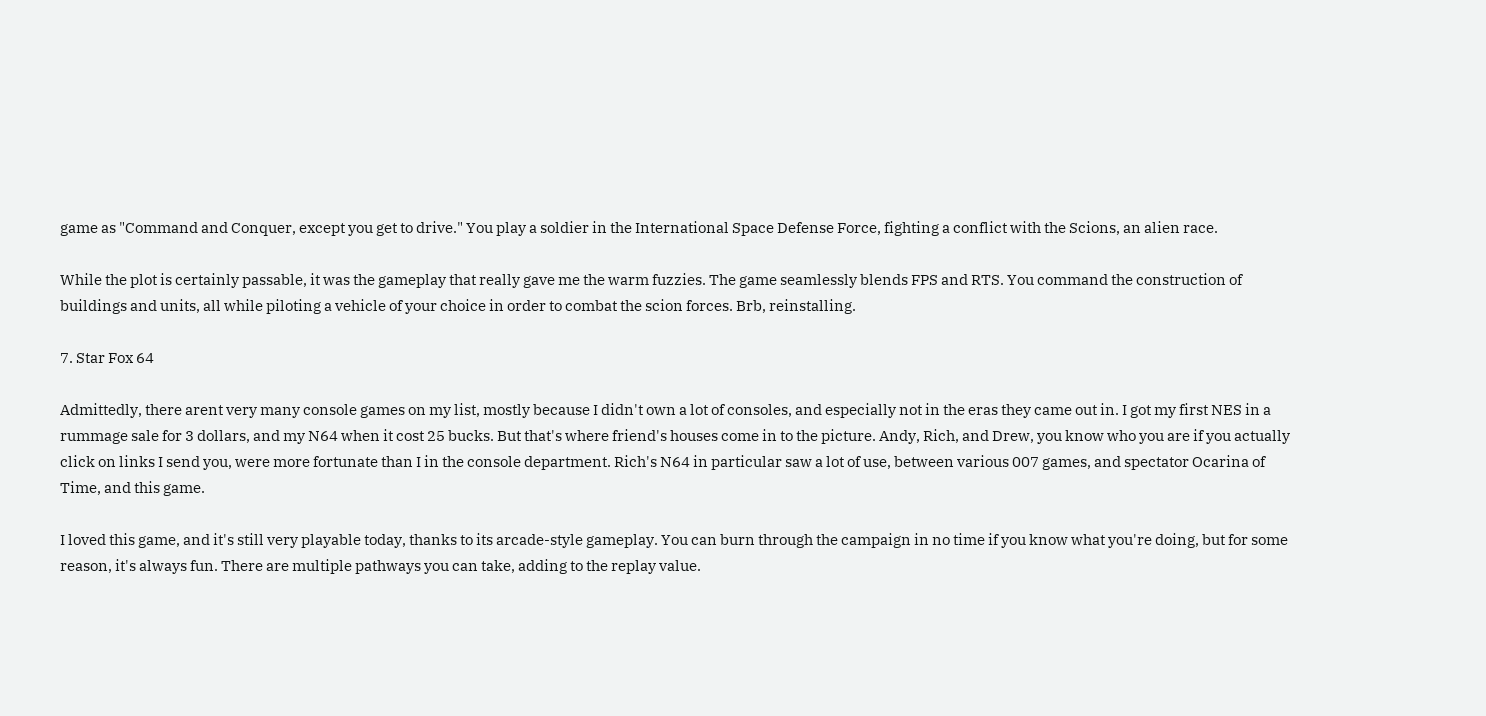game as "Command and Conquer, except you get to drive." You play a soldier in the International Space Defense Force, fighting a conflict with the Scions, an alien race.

While the plot is certainly passable, it was the gameplay that really gave me the warm fuzzies. The game seamlessly blends FPS and RTS. You command the construction of buildings and units, all while piloting a vehicle of your choice in order to combat the scion forces. Brb, reinstalling.

7. Star Fox 64

Admittedly, there arent very many console games on my list, mostly because I didn't own a lot of consoles, and especially not in the eras they came out in. I got my first NES in a rummage sale for 3 dollars, and my N64 when it cost 25 bucks. But that's where friend's houses come in to the picture. Andy, Rich, and Drew, you know who you are if you actually click on links I send you, were more fortunate than I in the console department. Rich's N64 in particular saw a lot of use, between various 007 games, and spectator Ocarina of Time, and this game.

I loved this game, and it's still very playable today, thanks to its arcade-style gameplay. You can burn through the campaign in no time if you know what you're doing, but for some reason, it's always fun. There are multiple pathways you can take, adding to the replay value.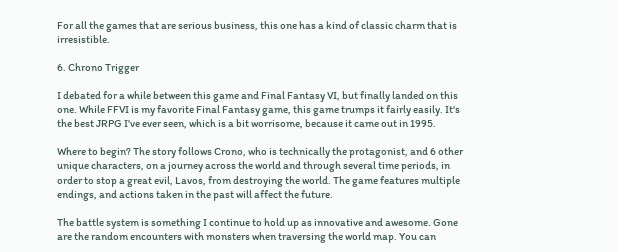For all the games that are serious business, this one has a kind of classic charm that is irresistible.

6. Chrono Trigger

I debated for a while between this game and Final Fantasy VI, but finally landed on this one. While FFVI is my favorite Final Fantasy game, this game trumps it fairly easily. It's the best JRPG I've ever seen, which is a bit worrisome, because it came out in 1995.

Where to begin? The story follows Crono, who is technically the protagonist, and 6 other unique characters, on a journey across the world and through several time periods, in order to stop a great evil, Lavos, from destroying the world. The game features multiple endings, and actions taken in the past will affect the future.

The battle system is something I continue to hold up as innovative and awesome. Gone are the random encounters with monsters when traversing the world map. You can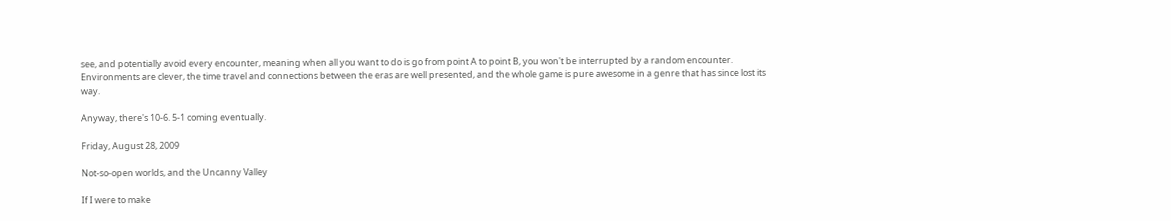see, and potentially avoid every encounter, meaning when all you want to do is go from point A to point B, you won't be interrupted by a random encounter. Environments are clever, the time travel and connections between the eras are well presented, and the whole game is pure awesome in a genre that has since lost its way.

Anyway, there's 10-6. 5-1 coming eventually.

Friday, August 28, 2009

Not-so-open worlds, and the Uncanny Valley

If I were to make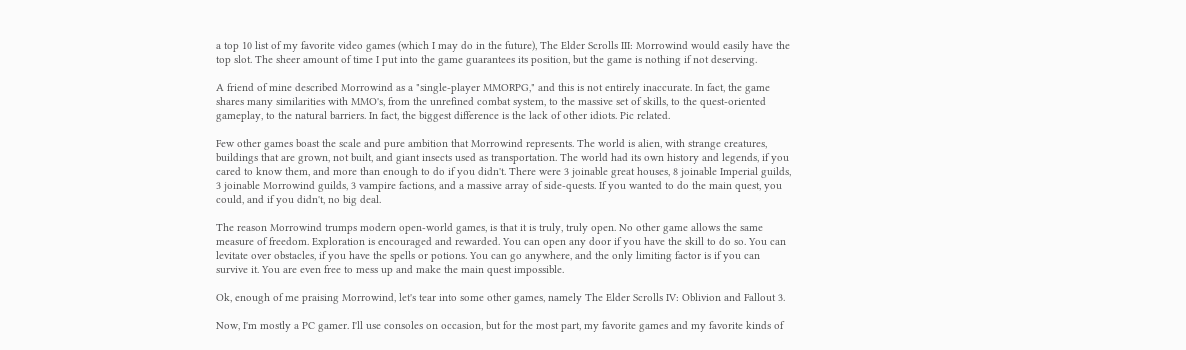a top 10 list of my favorite video games (which I may do in the future), The Elder Scrolls III: Morrowind would easily have the top slot. The sheer amount of time I put into the game guarantees its position, but the game is nothing if not deserving.

A friend of mine described Morrowind as a "single-player MMORPG," and this is not entirely inaccurate. In fact, the game shares many similarities with MMO's, from the unrefined combat system, to the massive set of skills, to the quest-oriented gameplay, to the natural barriers. In fact, the biggest difference is the lack of other idiots. Pic related.

Few other games boast the scale and pure ambition that Morrowind represents. The world is alien, with strange creatures, buildings that are grown, not built, and giant insects used as transportation. The world had its own history and legends, if you cared to know them, and more than enough to do if you didn't. There were 3 joinable great houses, 8 joinable Imperial guilds, 3 joinable Morrowind guilds, 3 vampire factions, and a massive array of side-quests. If you wanted to do the main quest, you could, and if you didn't, no big deal.

The reason Morrowind trumps modern open-world games, is that it is truly, truly open. No other game allows the same measure of freedom. Exploration is encouraged and rewarded. You can open any door if you have the skill to do so. You can levitate over obstacles, if you have the spells or potions. You can go anywhere, and the only limiting factor is if you can survive it. You are even free to mess up and make the main quest impossible.

Ok, enough of me praising Morrowind, let's tear into some other games, namely The Elder Scrolls IV: Oblivion and Fallout 3.

Now, I'm mostly a PC gamer. I'll use consoles on occasion, but for the most part, my favorite games and my favorite kinds of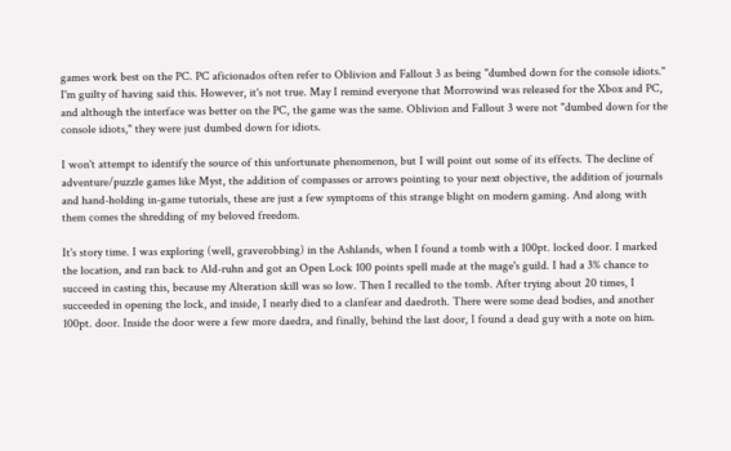games work best on the PC. PC aficionados often refer to Oblivion and Fallout 3 as being "dumbed down for the console idiots." I'm guilty of having said this. However, it's not true. May I remind everyone that Morrowind was released for the Xbox and PC, and although the interface was better on the PC, the game was the same. Oblivion and Fallout 3 were not "dumbed down for the console idiots," they were just dumbed down for idiots.

I won't attempt to identify the source of this unfortunate phenomenon, but I will point out some of its effects. The decline of adventure/puzzle games like Myst, the addition of compasses or arrows pointing to your next objective, the addition of journals and hand-holding in-game tutorials, these are just a few symptoms of this strange blight on modern gaming. And along with them comes the shredding of my beloved freedom.

It's story time. I was exploring (well, graverobbing) in the Ashlands, when I found a tomb with a 100pt. locked door. I marked the location, and ran back to Ald-ruhn and got an Open Lock 100 points spell made at the mage's guild. I had a 3% chance to succeed in casting this, because my Alteration skill was so low. Then I recalled to the tomb. After trying about 20 times, I succeeded in opening the lock, and inside, I nearly died to a clanfear and daedroth. There were some dead bodies, and another 100pt. door. Inside the door were a few more daedra, and finally, behind the last door, I found a dead guy with a note on him.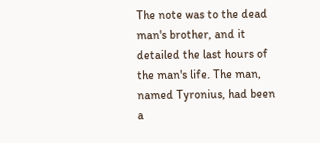The note was to the dead man's brother, and it detailed the last hours of the man's life. The man, named Tyronius, had been a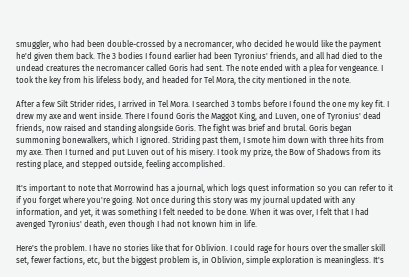smuggler, who had been double-crossed by a necromancer, who decided he would like the payment he'd given them back. The 3 bodies I found earlier had been Tyronius' friends, and all had died to the undead creatures the necromancer called Goris had sent. The note ended with a plea for vengeance. I took the key from his lifeless body, and headed for Tel Mora, the city mentioned in the note.

After a few Silt Strider rides, I arrived in Tel Mora. I searched 3 tombs before I found the one my key fit. I drew my axe and went inside. There I found Goris the Maggot King, and Luven, one of Tyronius' dead friends, now raised and standing alongside Goris. The fight was brief and brutal. Goris began summoning bonewalkers, which I ignored. Striding past them, I smote him down with three hits from my axe. Then I turned and put Luven out of his misery. I took my prize, the Bow of Shadows from its resting place, and stepped outside, feeling accomplished.

It's important to note that Morrowind has a journal, which logs quest information so you can refer to it if you forget where you're going. Not once during this story was my journal updated with any information, and yet, it was something I felt needed to be done. When it was over, I felt that I had avenged Tyronius' death, even though I had not known him in life.

Here's the problem. I have no stories like that for Oblivion. I could rage for hours over the smaller skill set, fewer factions, etc, but the biggest problem is, in Oblivion, simple exploration is meaningless. It's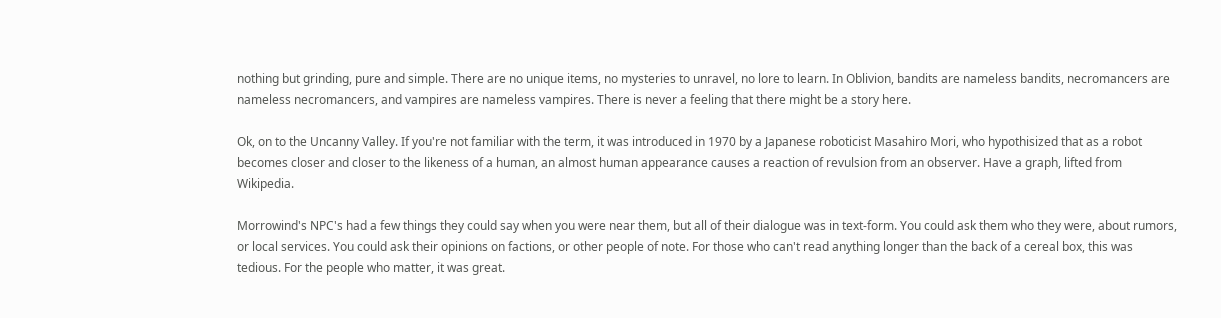nothing but grinding, pure and simple. There are no unique items, no mysteries to unravel, no lore to learn. In Oblivion, bandits are nameless bandits, necromancers are nameless necromancers, and vampires are nameless vampires. There is never a feeling that there might be a story here.

Ok, on to the Uncanny Valley. If you're not familiar with the term, it was introduced in 1970 by a Japanese roboticist Masahiro Mori, who hypothisized that as a robot becomes closer and closer to the likeness of a human, an almost human appearance causes a reaction of revulsion from an observer. Have a graph, lifted from Wikipedia.

Morrowind's NPC's had a few things they could say when you were near them, but all of their dialogue was in text-form. You could ask them who they were, about rumors, or local services. You could ask their opinions on factions, or other people of note. For those who can't read anything longer than the back of a cereal box, this was tedious. For the people who matter, it was great.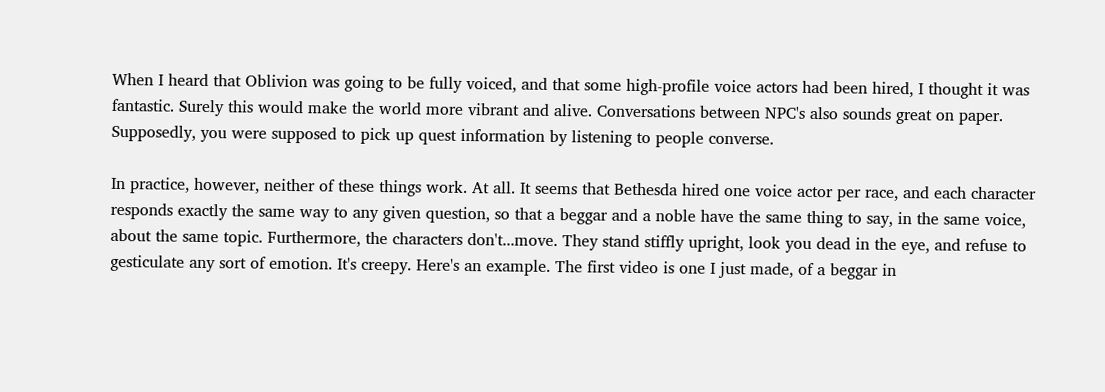When I heard that Oblivion was going to be fully voiced, and that some high-profile voice actors had been hired, I thought it was fantastic. Surely this would make the world more vibrant and alive. Conversations between NPC's also sounds great on paper. Supposedly, you were supposed to pick up quest information by listening to people converse.

In practice, however, neither of these things work. At all. It seems that Bethesda hired one voice actor per race, and each character responds exactly the same way to any given question, so that a beggar and a noble have the same thing to say, in the same voice, about the same topic. Furthermore, the characters don't...move. They stand stiffly upright, look you dead in the eye, and refuse to gesticulate any sort of emotion. It's creepy. Here's an example. The first video is one I just made, of a beggar in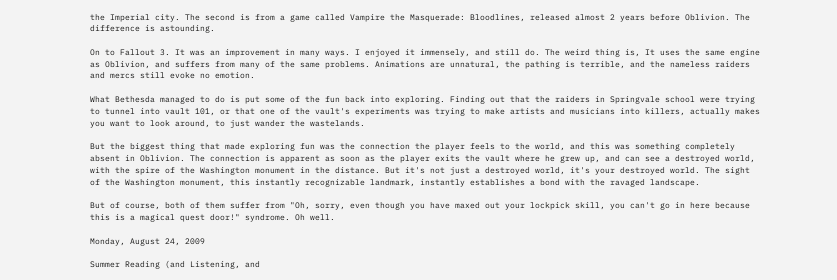the Imperial city. The second is from a game called Vampire the Masquerade: Bloodlines, released almost 2 years before Oblivion. The difference is astounding.

On to Fallout 3. It was an improvement in many ways. I enjoyed it immensely, and still do. The weird thing is, It uses the same engine as Oblivion, and suffers from many of the same problems. Animations are unnatural, the pathing is terrible, and the nameless raiders and mercs still evoke no emotion.

What Bethesda managed to do is put some of the fun back into exploring. Finding out that the raiders in Springvale school were trying to tunnel into vault 101, or that one of the vault's experiments was trying to make artists and musicians into killers, actually makes you want to look around, to just wander the wastelands.

But the biggest thing that made exploring fun was the connection the player feels to the world, and this was something completely absent in Oblivion. The connection is apparent as soon as the player exits the vault where he grew up, and can see a destroyed world, with the spire of the Washington monument in the distance. But it's not just a destroyed world, it's your destroyed world. The sight of the Washington monument, this instantly recognizable landmark, instantly establishes a bond with the ravaged landscape.

But of course, both of them suffer from "Oh, sorry, even though you have maxed out your lockpick skill, you can't go in here because this is a magical quest door!" syndrome. Oh well.

Monday, August 24, 2009

Summer Reading (and Listening, and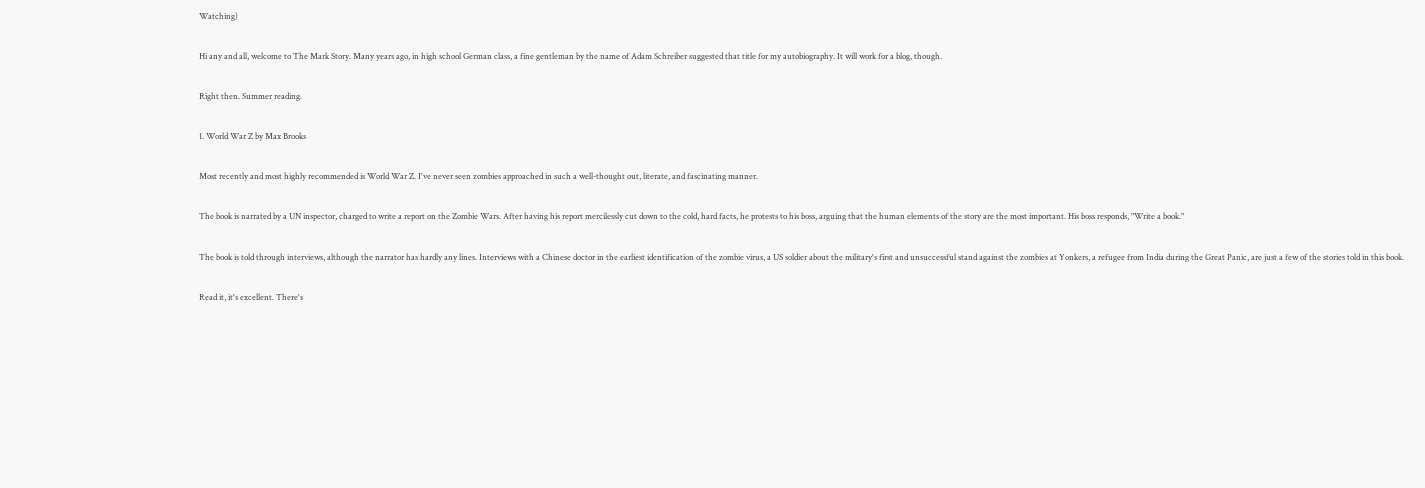Watching)

Hi any and all, welcome to The Mark Story. Many years ago, in high school German class, a fine gentleman by the name of Adam Schreiber suggested that title for my autobiography. It will work for a blog, though.

Right then. Summer reading.

1. World War Z by Max Brooks

Most recently and most highly recommended is World War Z. I've never seen zombies approached in such a well-thought out, literate, and fascinating manner.

The book is narrated by a UN inspector, charged to write a report on the Zombie Wars. After having his report mercilessly cut down to the cold, hard facts, he protests to his boss, arguing that the human elements of the story are the most important. His boss responds, "Write a book."

The book is told through interviews, although the narrator has hardly any lines. Interviews with a Chinese doctor in the earliest identification of the zombie virus, a US soldier about the military's first and unsuccessful stand against the zombies at Yonkers, a refugee from India during the Great Panic, are just a few of the stories told in this book.

Read it, it's excellent. There's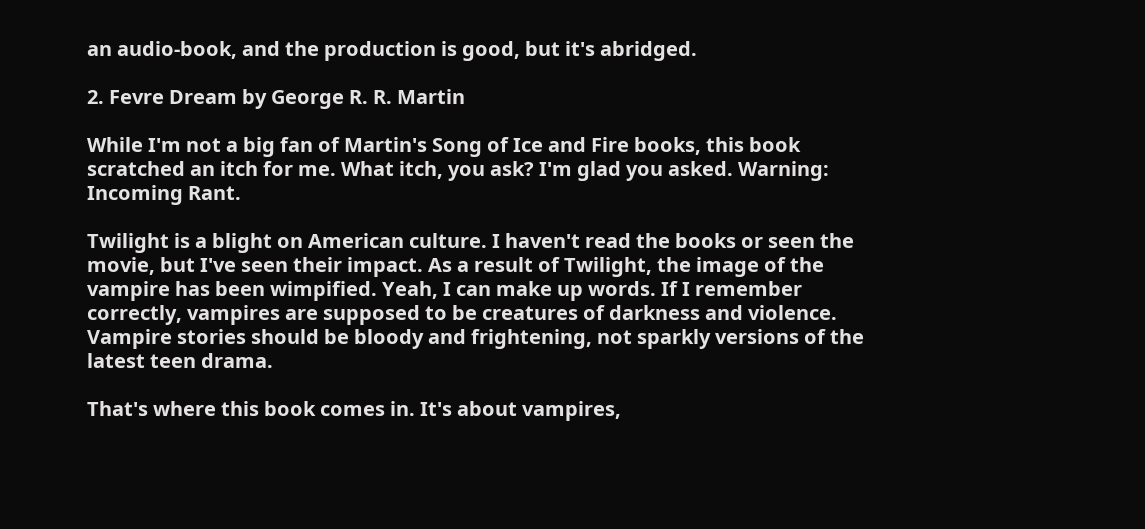an audio-book, and the production is good, but it's abridged.

2. Fevre Dream by George R. R. Martin

While I'm not a big fan of Martin's Song of Ice and Fire books, this book scratched an itch for me. What itch, you ask? I'm glad you asked. Warning: Incoming Rant.

Twilight is a blight on American culture. I haven't read the books or seen the movie, but I've seen their impact. As a result of Twilight, the image of the vampire has been wimpified. Yeah, I can make up words. If I remember correctly, vampires are supposed to be creatures of darkness and violence. Vampire stories should be bloody and frightening, not sparkly versions of the latest teen drama.

That's where this book comes in. It's about vampires,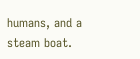humans, and a steam boat.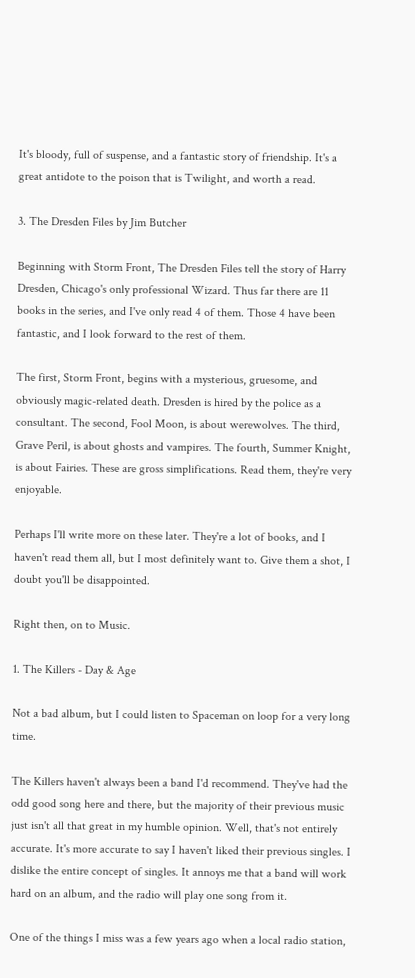It's bloody, full of suspense, and a fantastic story of friendship. It's a great antidote to the poison that is Twilight, and worth a read.

3. The Dresden Files by Jim Butcher

Beginning with Storm Front, The Dresden Files tell the story of Harry Dresden, Chicago's only professional Wizard. Thus far there are 11 books in the series, and I've only read 4 of them. Those 4 have been fantastic, and I look forward to the rest of them.

The first, Storm Front, begins with a mysterious, gruesome, and obviously magic-related death. Dresden is hired by the police as a consultant. The second, Fool Moon, is about werewolves. The third, Grave Peril, is about ghosts and vampires. The fourth, Summer Knight, is about Fairies. These are gross simplifications. Read them, they're very enjoyable.

Perhaps I'll write more on these later. They're a lot of books, and I haven't read them all, but I most definitely want to. Give them a shot, I doubt you'll be disappointed.

Right then, on to Music.

1. The Killers - Day & Age

Not a bad album, but I could listen to Spaceman on loop for a very long time.

The Killers haven't always been a band I'd recommend. They've had the odd good song here and there, but the majority of their previous music just isn't all that great in my humble opinion. Well, that's not entirely accurate. It's more accurate to say I haven't liked their previous singles. I dislike the entire concept of singles. It annoys me that a band will work hard on an album, and the radio will play one song from it.

One of the things I miss was a few years ago when a local radio station,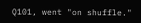Q101, went "on shuffle."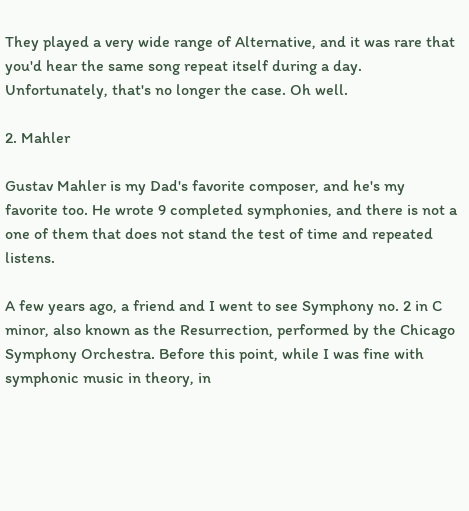They played a very wide range of Alternative, and it was rare that you'd hear the same song repeat itself during a day. Unfortunately, that's no longer the case. Oh well.

2. Mahler

Gustav Mahler is my Dad's favorite composer, and he's my favorite too. He wrote 9 completed symphonies, and there is not a one of them that does not stand the test of time and repeated listens.

A few years ago, a friend and I went to see Symphony no. 2 in C minor, also known as the Resurrection, performed by the Chicago Symphony Orchestra. Before this point, while I was fine with symphonic music in theory, in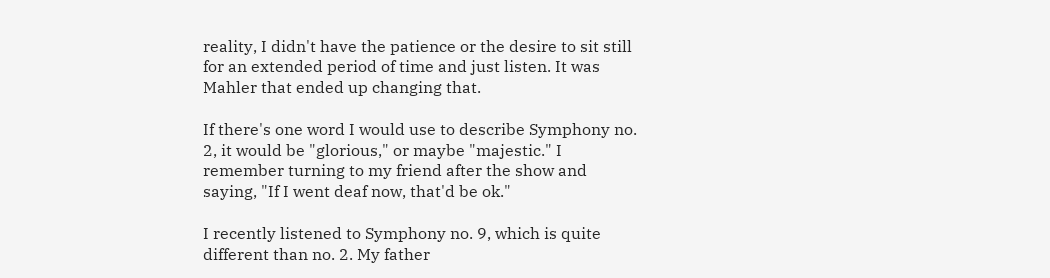reality, I didn't have the patience or the desire to sit still for an extended period of time and just listen. It was Mahler that ended up changing that.

If there's one word I would use to describe Symphony no. 2, it would be "glorious," or maybe "majestic." I remember turning to my friend after the show and saying, "If I went deaf now, that'd be ok."

I recently listened to Symphony no. 9, which is quite different than no. 2. My father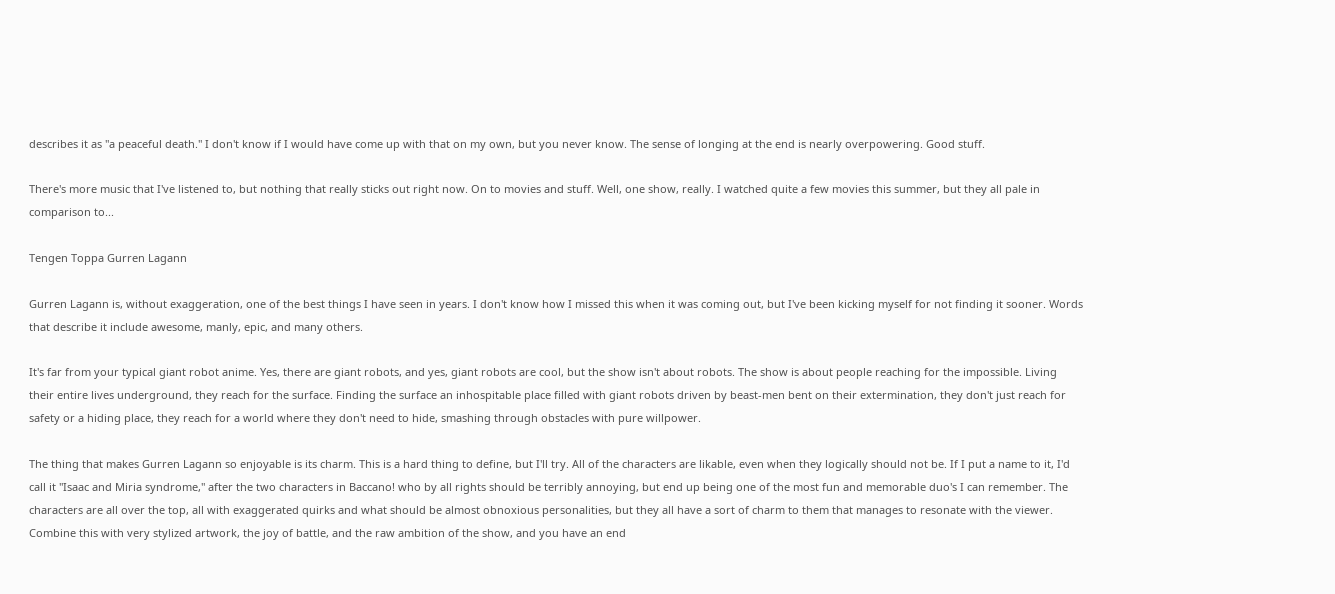describes it as "a peaceful death." I don't know if I would have come up with that on my own, but you never know. The sense of longing at the end is nearly overpowering. Good stuff.

There's more music that I've listened to, but nothing that really sticks out right now. On to movies and stuff. Well, one show, really. I watched quite a few movies this summer, but they all pale in comparison to...

Tengen Toppa Gurren Lagann

Gurren Lagann is, without exaggeration, one of the best things I have seen in years. I don't know how I missed this when it was coming out, but I've been kicking myself for not finding it sooner. Words that describe it include awesome, manly, epic, and many others.

It's far from your typical giant robot anime. Yes, there are giant robots, and yes, giant robots are cool, but the show isn't about robots. The show is about people reaching for the impossible. Living their entire lives underground, they reach for the surface. Finding the surface an inhospitable place filled with giant robots driven by beast-men bent on their extermination, they don't just reach for safety or a hiding place, they reach for a world where they don't need to hide, smashing through obstacles with pure willpower.

The thing that makes Gurren Lagann so enjoyable is its charm. This is a hard thing to define, but I'll try. All of the characters are likable, even when they logically should not be. If I put a name to it, I'd call it "Isaac and Miria syndrome," after the two characters in Baccano! who by all rights should be terribly annoying, but end up being one of the most fun and memorable duo's I can remember. The characters are all over the top, all with exaggerated quirks and what should be almost obnoxious personalities, but they all have a sort of charm to them that manages to resonate with the viewer. Combine this with very stylized artwork, the joy of battle, and the raw ambition of the show, and you have an end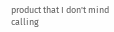product that I don't mind calling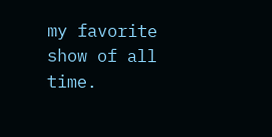my favorite show of all time.